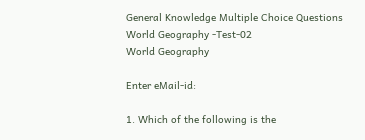General Knowledge Multiple Choice Questions
World Geography -Test-02
World Geography

Enter eMail-id:

1. Which of the following is the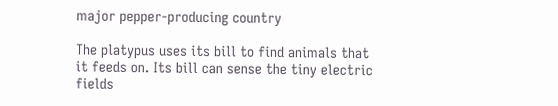major pepper-producing country

The platypus uses its bill to find animals that it feeds on. Its bill can sense the tiny electric fields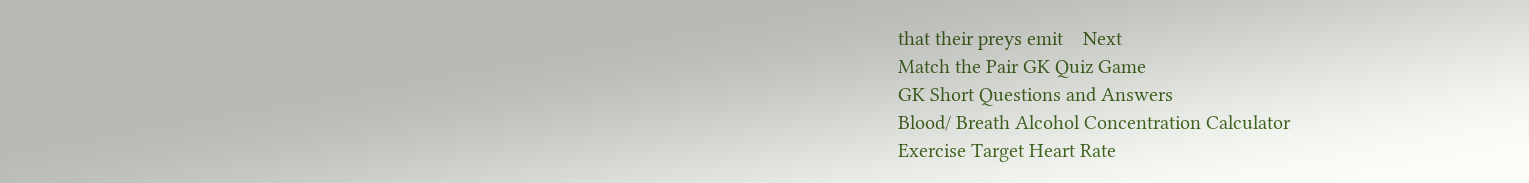that their preys emit    Next
Match the Pair GK Quiz Game
GK Short Questions and Answers
Blood/ Breath Alcohol Concentration Calculator
Exercise Target Heart Rate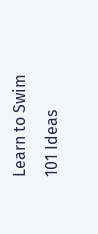Learn to Swim
101 Ideas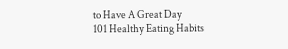to Have A Great Day
101 Healthy Eating Habits